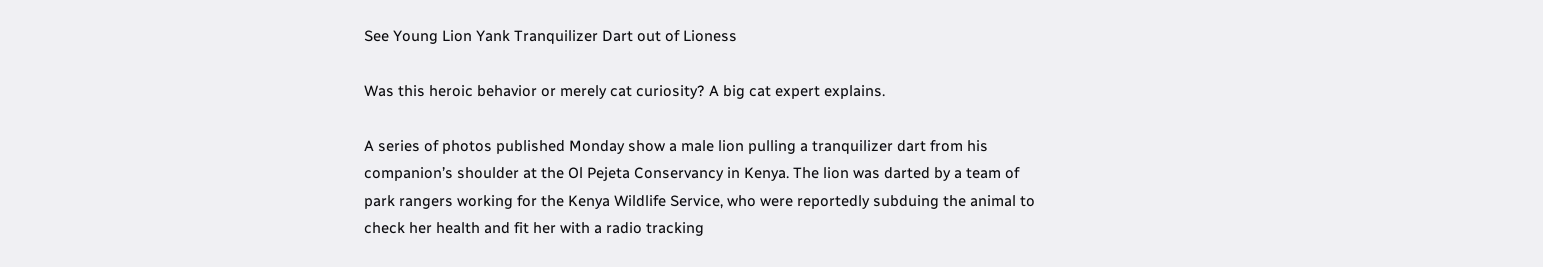See Young Lion Yank Tranquilizer Dart out of Lioness

Was this heroic behavior or merely cat curiosity? A big cat expert explains.

A series of photos published Monday show a male lion pulling a tranquilizer dart from his companion’s shoulder at the Ol Pejeta Conservancy in Kenya. The lion was darted by a team of park rangers working for the Kenya Wildlife Service, who were reportedly subduing the animal to check her health and fit her with a radio tracking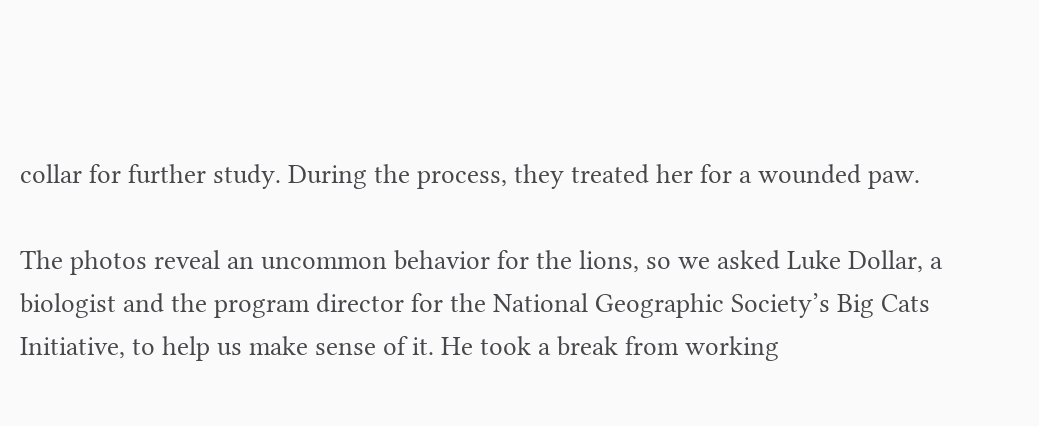collar for further study. During the process, they treated her for a wounded paw.

The photos reveal an uncommon behavior for the lions, so we asked Luke Dollar, a biologist and the program director for the National Geographic Society’s Big Cats Initiative, to help us make sense of it. He took a break from working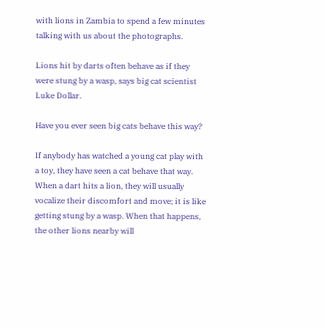with lions in Zambia to spend a few minutes talking with us about the photographs.

Lions hit by darts often behave as if they were stung by a wasp, says big cat scientist Luke Dollar.

Have you ever seen big cats behave this way?

If anybody has watched a young cat play with a toy, they have seen a cat behave that way. When a dart hits a lion, they will usually vocalize their discomfort and move; it is like getting stung by a wasp. When that happens, the other lions nearby will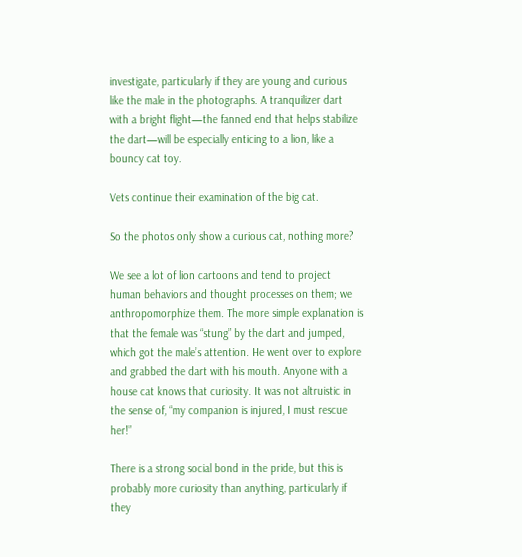investigate, particularly if they are young and curious like the male in the photographs. A tranquilizer dart with a bright flight—the fanned end that helps stabilize the dart—will be especially enticing to a lion, like a bouncy cat toy.

Vets continue their examination of the big cat.

So the photos only show a curious cat, nothing more?

We see a lot of lion cartoons and tend to project human behaviors and thought processes on them; we anthropomorphize them. The more simple explanation is that the female was “stung” by the dart and jumped, which got the male’s attention. He went over to explore and grabbed the dart with his mouth. Anyone with a house cat knows that curiosity. It was not altruistic in the sense of, “my companion is injured, I must rescue her!”

There is a strong social bond in the pride, but this is probably more curiosity than anything, particularly if they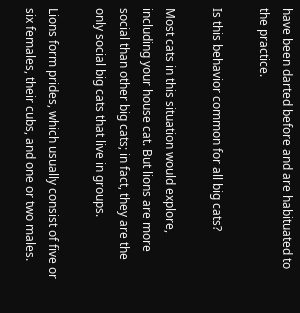have been darted before and are habituated to the practice.

Is this behavior common for all big cats?

Most cats in this situation would explore, including your house cat. But lions are more social than other big cats; in fact, they are the only social big cats that live in groups.

Lions form prides, which usually consist of five or six females, their cubs, and one or two males.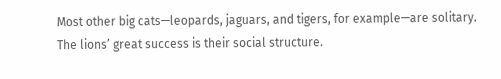Most other big cats—leopards, jaguars, and tigers, for example—are solitary. The lions’ great success is their social structure.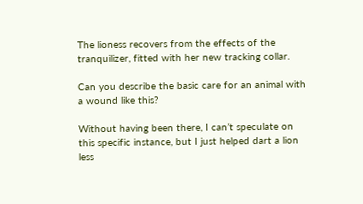The lioness recovers from the effects of the tranquilizer, fitted with her new tracking collar.

Can you describe the basic care for an animal with a wound like this?

Without having been there, I can’t speculate on this specific instance, but I just helped dart a lion less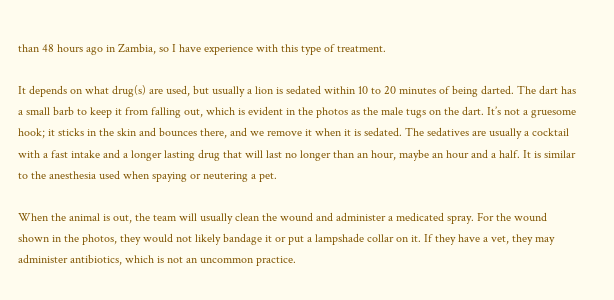than 48 hours ago in Zambia, so I have experience with this type of treatment.

It depends on what drug(s) are used, but usually a lion is sedated within 10 to 20 minutes of being darted. The dart has a small barb to keep it from falling out, which is evident in the photos as the male tugs on the dart. It’s not a gruesome hook; it sticks in the skin and bounces there, and we remove it when it is sedated. The sedatives are usually a cocktail with a fast intake and a longer lasting drug that will last no longer than an hour, maybe an hour and a half. It is similar to the anesthesia used when spaying or neutering a pet.

When the animal is out, the team will usually clean the wound and administer a medicated spray. For the wound shown in the photos, they would not likely bandage it or put a lampshade collar on it. If they have a vet, they may administer antibiotics, which is not an uncommon practice.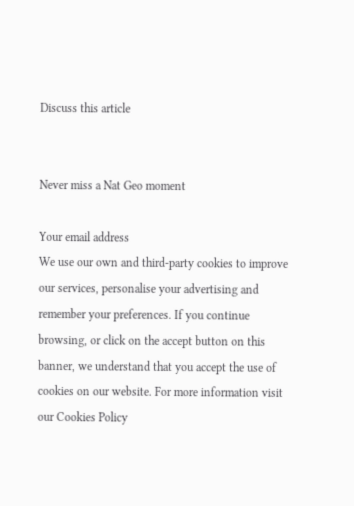Discuss this article


Never miss a Nat Geo moment

Your email address
We use our own and third-party cookies to improve our services, personalise your advertising and remember your preferences. If you continue browsing, or click on the accept button on this banner, we understand that you accept the use of cookies on our website. For more information visit our Cookies Policy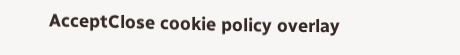AcceptClose cookie policy overlay